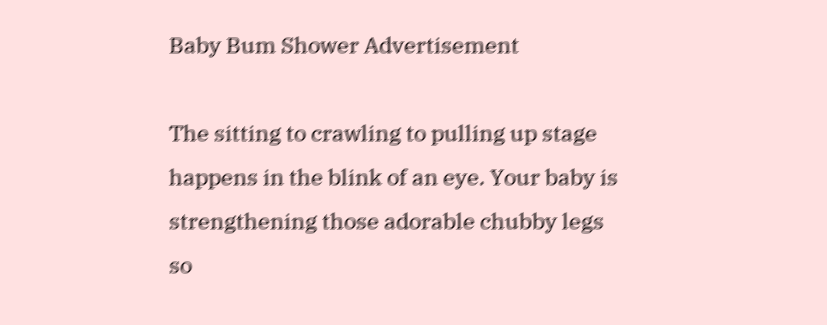Baby Bum Shower Advertisement

The sitting to crawling to pulling up stage happens in the blink of an eye. Your baby is strengthening those adorable chubby legs so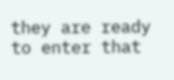they are ready to enter that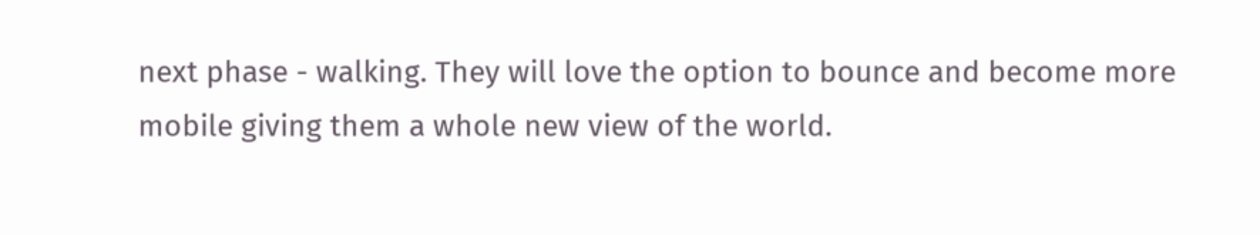next phase - walking. They will love the option to bounce and become more mobile giving them a whole new view of the world.